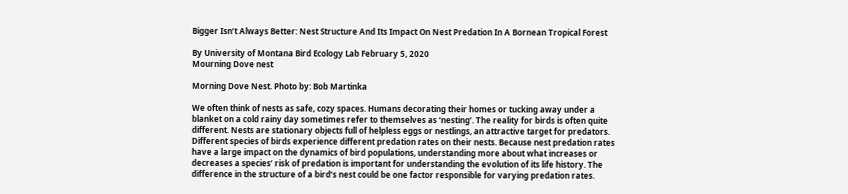Bigger Isn’t Always Better: Nest Structure And Its Impact On Nest Predation In A Bornean Tropical Forest

By University of Montana Bird Ecology Lab February 5, 2020
Mourning Dove nest

Morning Dove Nest. Photo by: Bob Martinka

We often think of nests as safe, cozy spaces. Humans decorating their homes or tucking away under a blanket on a cold rainy day sometimes refer to themselves as ‘nesting’. The reality for birds is often quite different. Nests are stationary objects full of helpless eggs or nestlings, an attractive target for predators. Different species of birds experience different predation rates on their nests. Because nest predation rates have a large impact on the dynamics of bird populations, understanding more about what increases or decreases a species’ risk of predation is important for understanding the evolution of its life history. The difference in the structure of a bird’s nest could be one factor responsible for varying predation rates.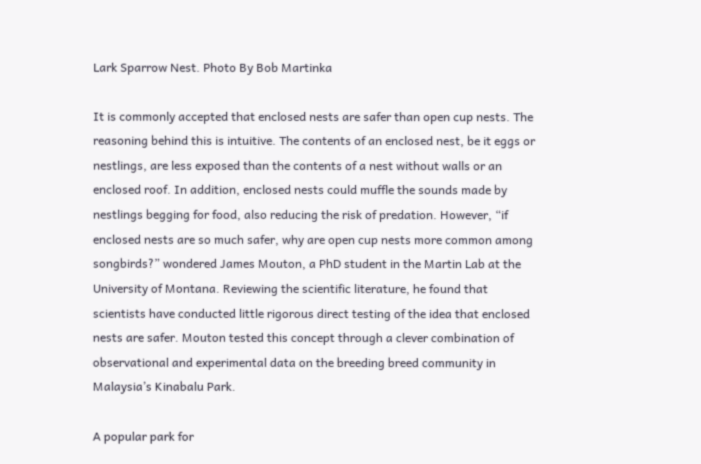Lark Sparrow Nest. Photo By Bob Martinka

It is commonly accepted that enclosed nests are safer than open cup nests. The reasoning behind this is intuitive. The contents of an enclosed nest, be it eggs or nestlings, are less exposed than the contents of a nest without walls or an enclosed roof. In addition, enclosed nests could muffle the sounds made by nestlings begging for food, also reducing the risk of predation. However, “if enclosed nests are so much safer, why are open cup nests more common among songbirds?” wondered James Mouton, a PhD student in the Martin Lab at the University of Montana. Reviewing the scientific literature, he found that scientists have conducted little rigorous direct testing of the idea that enclosed nests are safer. Mouton tested this concept through a clever combination of observational and experimental data on the breeding breed community in Malaysia’s Kinabalu Park.

A popular park for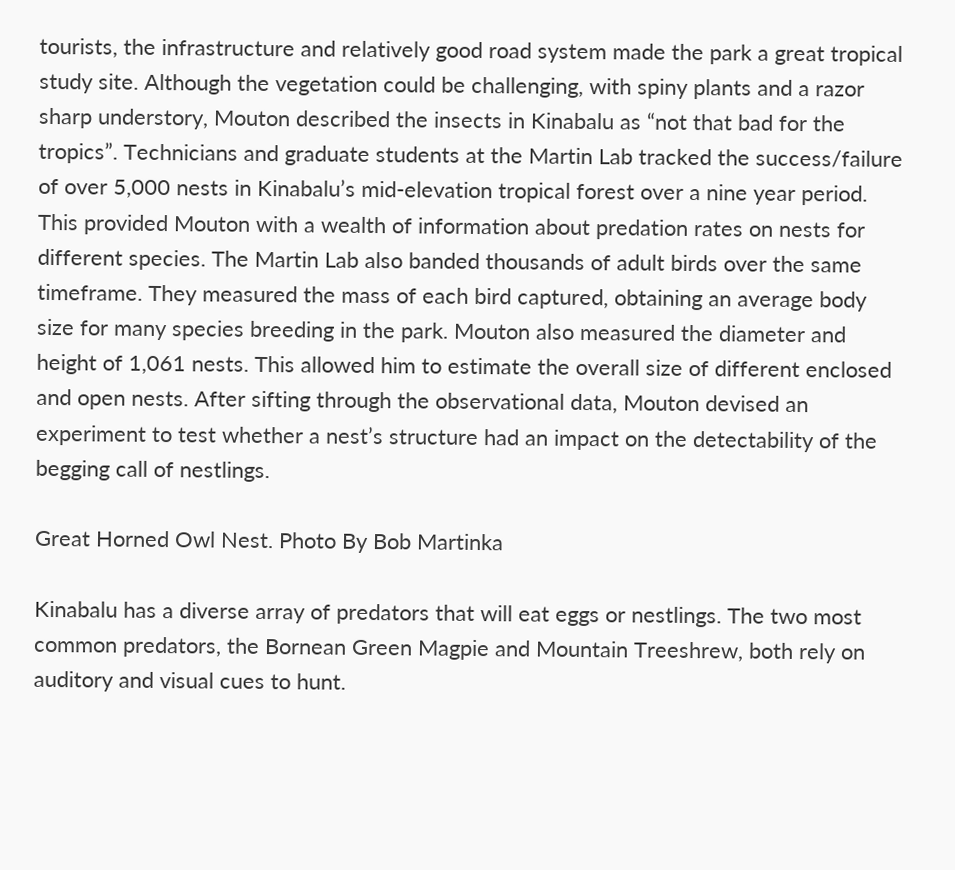tourists, the infrastructure and relatively good road system made the park a great tropical study site. Although the vegetation could be challenging, with spiny plants and a razor sharp understory, Mouton described the insects in Kinabalu as “not that bad for the tropics”. Technicians and graduate students at the Martin Lab tracked the success/failure of over 5,000 nests in Kinabalu’s mid-elevation tropical forest over a nine year period. This provided Mouton with a wealth of information about predation rates on nests for different species. The Martin Lab also banded thousands of adult birds over the same timeframe. They measured the mass of each bird captured, obtaining an average body size for many species breeding in the park. Mouton also measured the diameter and height of 1,061 nests. This allowed him to estimate the overall size of different enclosed and open nests. After sifting through the observational data, Mouton devised an experiment to test whether a nest’s structure had an impact on the detectability of the begging call of nestlings.

Great Horned Owl Nest. Photo By Bob Martinka

Kinabalu has a diverse array of predators that will eat eggs or nestlings. The two most common predators, the Bornean Green Magpie and Mountain Treeshrew, both rely on auditory and visual cues to hunt.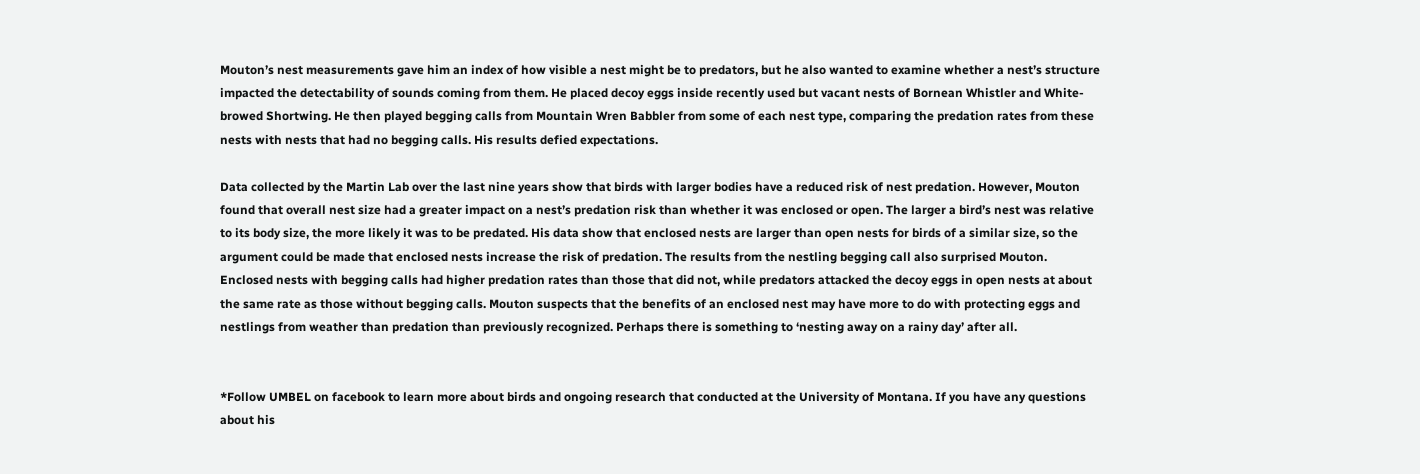Mouton’s nest measurements gave him an index of how visible a nest might be to predators, but he also wanted to examine whether a nest’s structure impacted the detectability of sounds coming from them. He placed decoy eggs inside recently used but vacant nests of Bornean Whistler and White-browed Shortwing. He then played begging calls from Mountain Wren Babbler from some of each nest type, comparing the predation rates from these nests with nests that had no begging calls. His results defied expectations.

Data collected by the Martin Lab over the last nine years show that birds with larger bodies have a reduced risk of nest predation. However, Mouton found that overall nest size had a greater impact on a nest’s predation risk than whether it was enclosed or open. The larger a bird’s nest was relative to its body size, the more likely it was to be predated. His data show that enclosed nests are larger than open nests for birds of a similar size, so the argument could be made that enclosed nests increase the risk of predation. The results from the nestling begging call also surprised Mouton. Enclosed nests with begging calls had higher predation rates than those that did not, while predators attacked the decoy eggs in open nests at about the same rate as those without begging calls. Mouton suspects that the benefits of an enclosed nest may have more to do with protecting eggs and nestlings from weather than predation than previously recognized. Perhaps there is something to ‘nesting away on a rainy day’ after all.


*Follow UMBEL on facebook to learn more about birds and ongoing research that conducted at the University of Montana. If you have any questions about his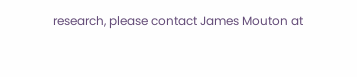research, please contact James Mouton at